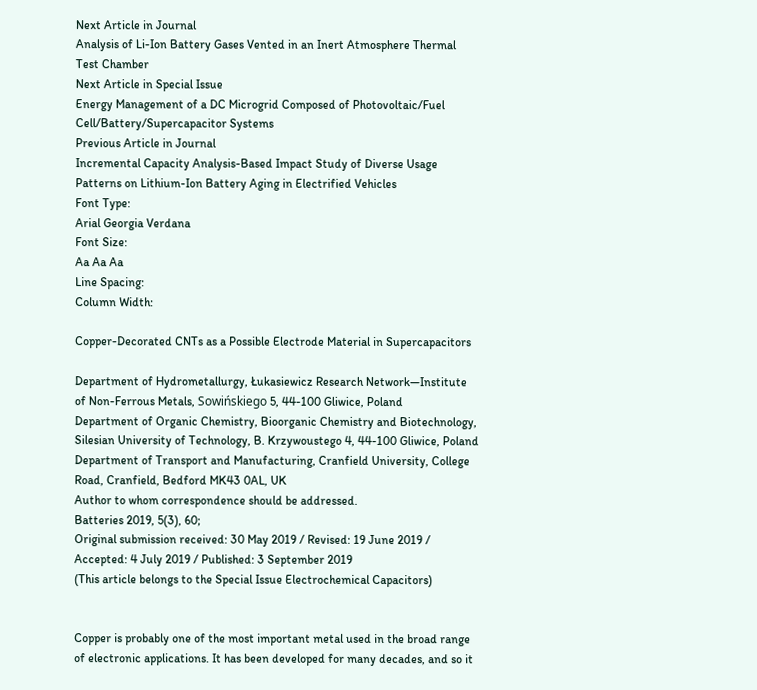Next Article in Journal
Analysis of Li-Ion Battery Gases Vented in an Inert Atmosphere Thermal Test Chamber
Next Article in Special Issue
Energy Management of a DC Microgrid Composed of Photovoltaic/Fuel Cell/Battery/Supercapacitor Systems
Previous Article in Journal
Incremental Capacity Analysis-Based Impact Study of Diverse Usage Patterns on Lithium-Ion Battery Aging in Electrified Vehicles
Font Type:
Arial Georgia Verdana
Font Size:
Aa Aa Aa
Line Spacing:
Column Width:

Copper-Decorated CNTs as a Possible Electrode Material in Supercapacitors

Department of Hydrometallurgy, Łukasiewicz Research Network—Institute of Non-Ferrous Metals, Sowińskiego 5, 44-100 Gliwice, Poland
Department of Organic Chemistry, Bioorganic Chemistry and Biotechnology, Silesian University of Technology, B. Krzywoustego 4, 44-100 Gliwice, Poland
Department of Transport and Manufacturing, Cranfield University, College Road, Cranfield, Bedford MK43 0AL, UK
Author to whom correspondence should be addressed.
Batteries 2019, 5(3), 60;
Original submission received: 30 May 2019 / Revised: 19 June 2019 / Accepted: 4 July 2019 / Published: 3 September 2019
(This article belongs to the Special Issue Electrochemical Capacitors)


Copper is probably one of the most important metal used in the broad range of electronic applications. It has been developed for many decades, and so it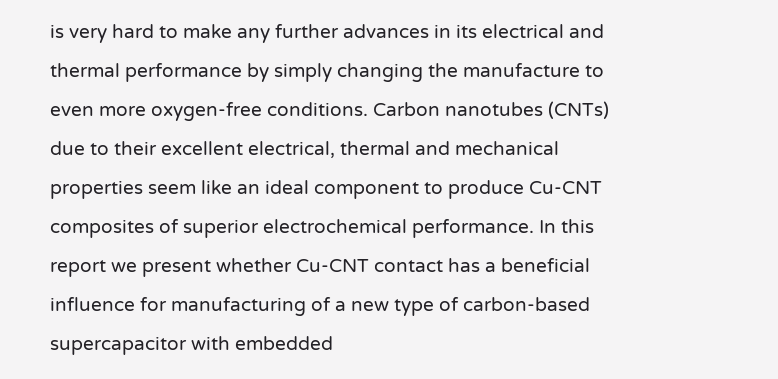is very hard to make any further advances in its electrical and thermal performance by simply changing the manufacture to even more oxygen-free conditions. Carbon nanotubes (CNTs) due to their excellent electrical, thermal and mechanical properties seem like an ideal component to produce Cu-CNT composites of superior electrochemical performance. In this report we present whether Cu-CNT contact has a beneficial influence for manufacturing of a new type of carbon-based supercapacitor with embedded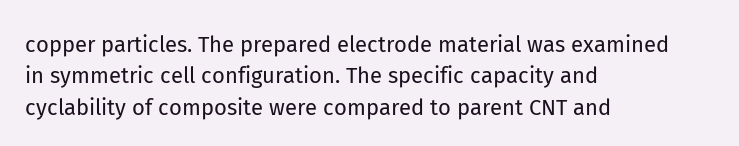copper particles. The prepared electrode material was examined in symmetric cell configuration. The specific capacity and cyclability of composite were compared to parent CNT and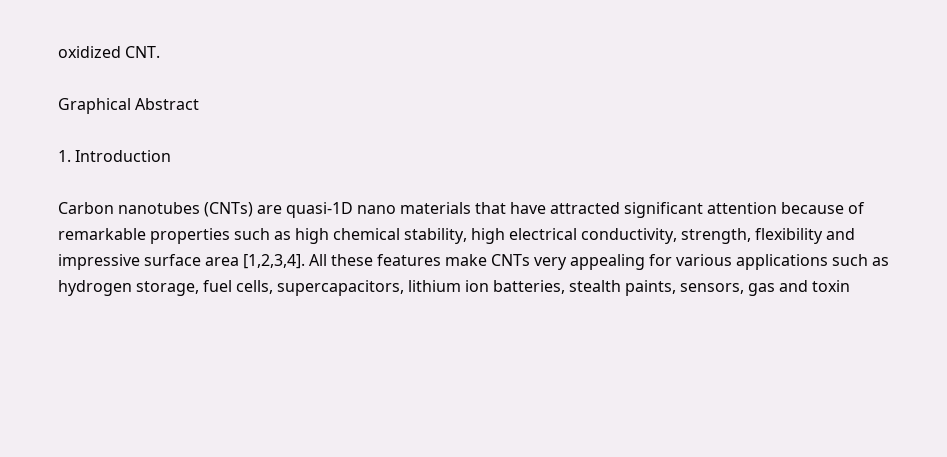oxidized CNT.

Graphical Abstract

1. Introduction

Carbon nanotubes (CNTs) are quasi-1D nano materials that have attracted significant attention because of remarkable properties such as high chemical stability, high electrical conductivity, strength, flexibility and impressive surface area [1,2,3,4]. All these features make CNTs very appealing for various applications such as hydrogen storage, fuel cells, supercapacitors, lithium ion batteries, stealth paints, sensors, gas and toxin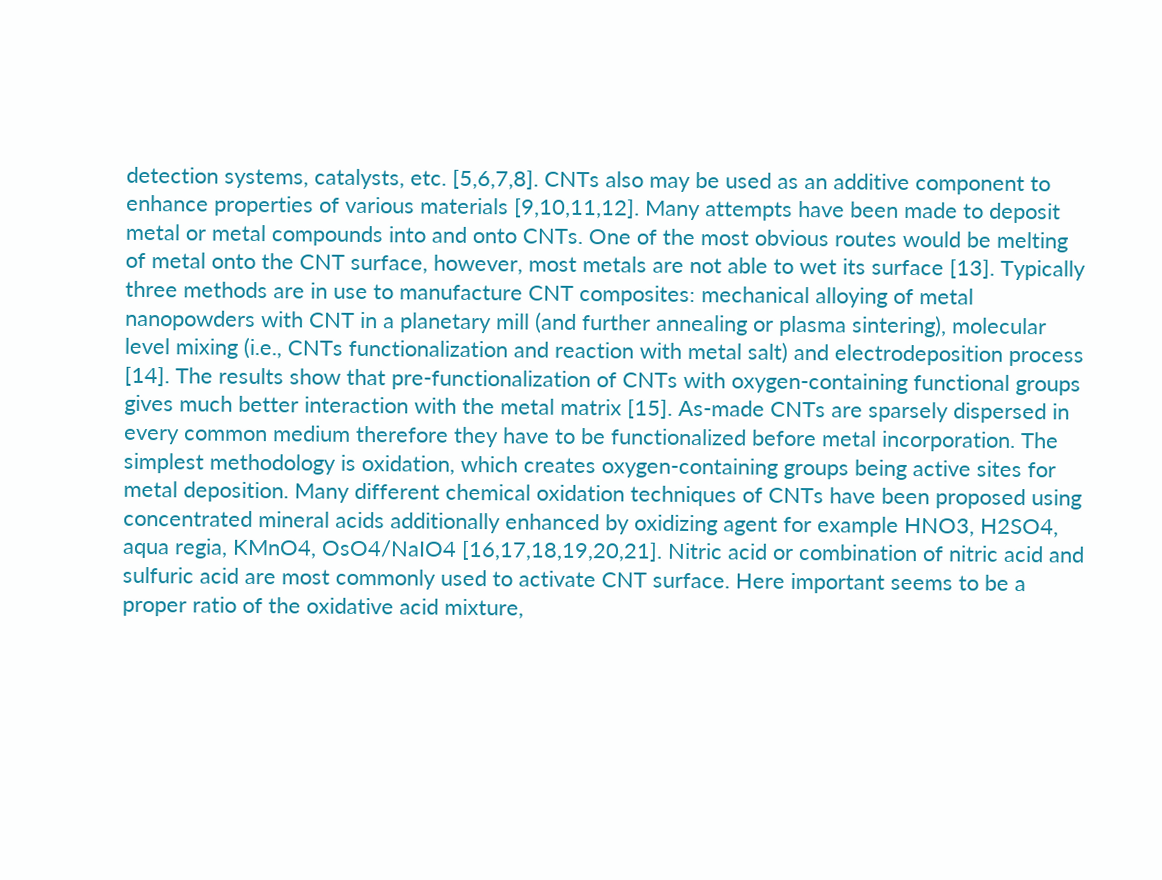detection systems, catalysts, etc. [5,6,7,8]. CNTs also may be used as an additive component to enhance properties of various materials [9,10,11,12]. Many attempts have been made to deposit metal or metal compounds into and onto CNTs. One of the most obvious routes would be melting of metal onto the CNT surface, however, most metals are not able to wet its surface [13]. Typically three methods are in use to manufacture CNT composites: mechanical alloying of metal nanopowders with CNT in a planetary mill (and further annealing or plasma sintering), molecular level mixing (i.e., CNTs functionalization and reaction with metal salt) and electrodeposition process [14]. The results show that pre-functionalization of CNTs with oxygen-containing functional groups gives much better interaction with the metal matrix [15]. As-made CNTs are sparsely dispersed in every common medium therefore they have to be functionalized before metal incorporation. The simplest methodology is oxidation, which creates oxygen-containing groups being active sites for metal deposition. Many different chemical oxidation techniques of CNTs have been proposed using concentrated mineral acids additionally enhanced by oxidizing agent for example HNO3, H2SO4, aqua regia, KMnO4, OsO4/NaIO4 [16,17,18,19,20,21]. Nitric acid or combination of nitric acid and sulfuric acid are most commonly used to activate CNT surface. Here important seems to be a proper ratio of the oxidative acid mixture,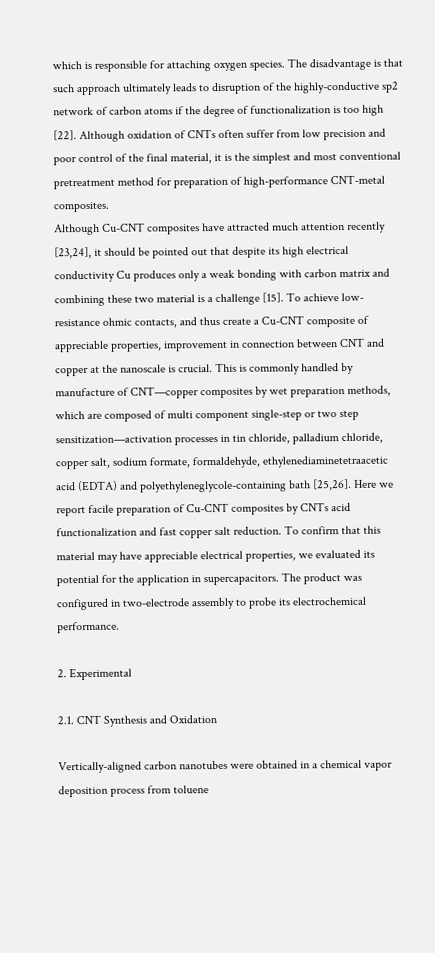which is responsible for attaching oxygen species. The disadvantage is that such approach ultimately leads to disruption of the highly-conductive sp2 network of carbon atoms if the degree of functionalization is too high [22]. Although oxidation of CNTs often suffer from low precision and poor control of the final material, it is the simplest and most conventional pretreatment method for preparation of high-performance CNT-metal composites.
Although Cu-CNT composites have attracted much attention recently [23,24], it should be pointed out that despite its high electrical conductivity Cu produces only a weak bonding with carbon matrix and combining these two material is a challenge [15]. To achieve low-resistance ohmic contacts, and thus create a Cu-CNT composite of appreciable properties, improvement in connection between CNT and copper at the nanoscale is crucial. This is commonly handled by manufacture of CNT—copper composites by wet preparation methods, which are composed of multi component single-step or two step sensitization—activation processes in tin chloride, palladium chloride, copper salt, sodium formate, formaldehyde, ethylenediaminetetraacetic acid (EDTA) and polyethyleneglycole-containing bath [25,26]. Here we report facile preparation of Cu-CNT composites by CNTs acid functionalization and fast copper salt reduction. To confirm that this material may have appreciable electrical properties, we evaluated its potential for the application in supercapacitors. The product was configured in two-electrode assembly to probe its electrochemical performance.

2. Experimental

2.1. CNT Synthesis and Oxidation

Vertically-aligned carbon nanotubes were obtained in a chemical vapor deposition process from toluene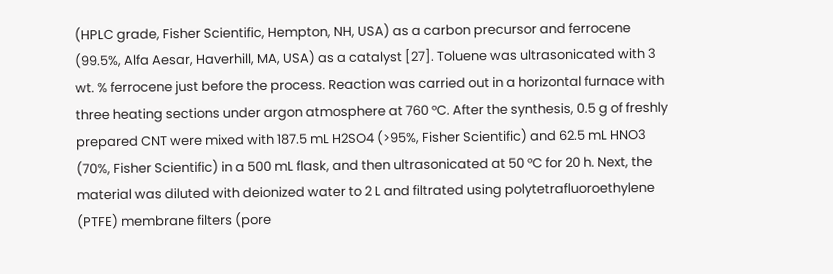(HPLC grade, Fisher Scientific, Hempton, NH, USA) as a carbon precursor and ferrocene (99.5%, Alfa Aesar, Haverhill, MA, USA) as a catalyst [27]. Toluene was ultrasonicated with 3 wt. % ferrocene just before the process. Reaction was carried out in a horizontal furnace with three heating sections under argon atmosphere at 760 °C. After the synthesis, 0.5 g of freshly prepared CNT were mixed with 187.5 mL H2SO4 (>95%, Fisher Scientific) and 62.5 mL HNO3 (70%, Fisher Scientific) in a 500 mL flask, and then ultrasonicated at 50 °C for 20 h. Next, the material was diluted with deionized water to 2 L and filtrated using polytetrafluoroethylene (PTFE) membrane filters (pore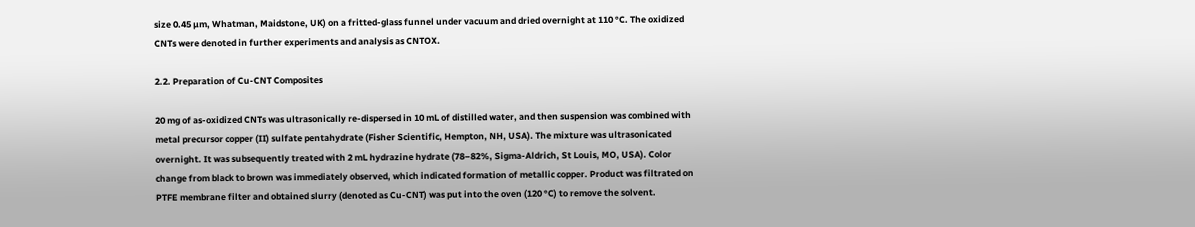size 0.45 µm, Whatman, Maidstone, UK) on a fritted-glass funnel under vacuum and dried overnight at 110 °C. The oxidized CNTs were denoted in further experiments and analysis as CNTOX.

2.2. Preparation of Cu-CNT Composites

20 mg of as-oxidized CNTs was ultrasonically re-dispersed in 10 mL of distilled water, and then suspension was combined with metal precursor copper (II) sulfate pentahydrate (Fisher Scientific, Hempton, NH, USA). The mixture was ultrasonicated overnight. It was subsequently treated with 2 mL hydrazine hydrate (78–82%, Sigma-Aldrich, St Louis, MO, USA). Color change from black to brown was immediately observed, which indicated formation of metallic copper. Product was filtrated on PTFE membrane filter and obtained slurry (denoted as Cu-CNT) was put into the oven (120 °C) to remove the solvent.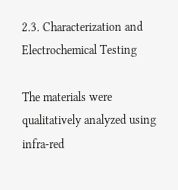2.3. Characterization and Electrochemical Testing

The materials were qualitatively analyzed using infra-red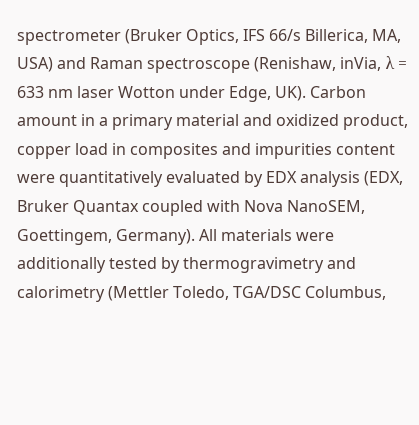spectrometer (Bruker Optics, IFS 66/s Billerica, MA, USA) and Raman spectroscope (Renishaw, inVia, λ = 633 nm laser Wotton under Edge, UK). Carbon amount in a primary material and oxidized product, copper load in composites and impurities content were quantitatively evaluated by EDX analysis (EDX, Bruker Quantax coupled with Nova NanoSEM, Goettingem, Germany). All materials were additionally tested by thermogravimetry and calorimetry (Mettler Toledo, TGA/DSC Columbus,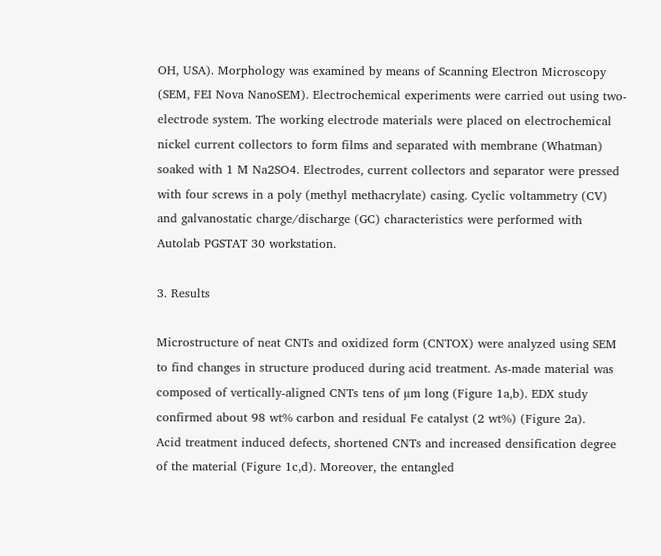OH, USA). Morphology was examined by means of Scanning Electron Microscopy (SEM, FEI Nova NanoSEM). Electrochemical experiments were carried out using two-electrode system. The working electrode materials were placed on electrochemical nickel current collectors to form films and separated with membrane (Whatman) soaked with 1 M Na2SO4. Electrodes, current collectors and separator were pressed with four screws in a poly (methyl methacrylate) casing. Cyclic voltammetry (CV) and galvanostatic charge/discharge (GC) characteristics were performed with Autolab PGSTAT 30 workstation.

3. Results

Microstructure of neat CNTs and oxidized form (CNTOX) were analyzed using SEM to find changes in structure produced during acid treatment. As-made material was composed of vertically-aligned CNTs tens of µm long (Figure 1a,b). EDX study confirmed about 98 wt% carbon and residual Fe catalyst (2 wt%) (Figure 2a).
Acid treatment induced defects, shortened CNTs and increased densification degree of the material (Figure 1c,d). Moreover, the entangled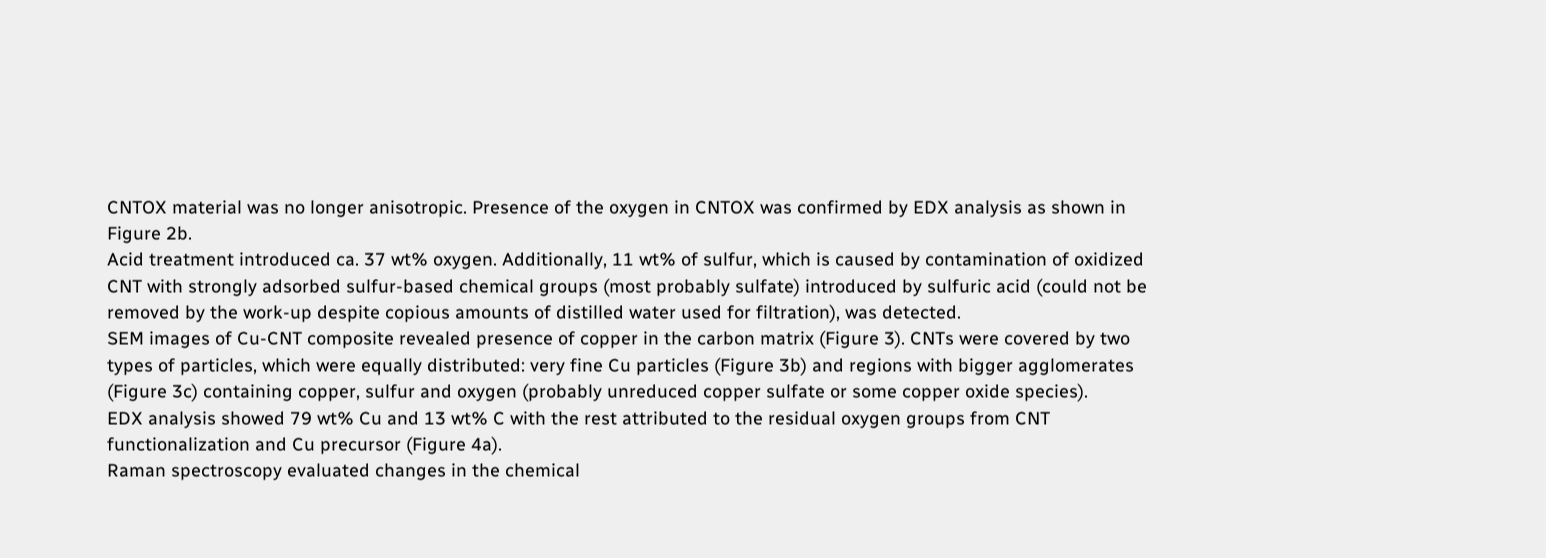CNTOX material was no longer anisotropic. Presence of the oxygen in CNTOX was confirmed by EDX analysis as shown in Figure 2b.
Acid treatment introduced ca. 37 wt% oxygen. Additionally, 11 wt% of sulfur, which is caused by contamination of oxidized CNT with strongly adsorbed sulfur-based chemical groups (most probably sulfate) introduced by sulfuric acid (could not be removed by the work-up despite copious amounts of distilled water used for filtration), was detected.
SEM images of Cu-CNT composite revealed presence of copper in the carbon matrix (Figure 3). CNTs were covered by two types of particles, which were equally distributed: very fine Cu particles (Figure 3b) and regions with bigger agglomerates (Figure 3c) containing copper, sulfur and oxygen (probably unreduced copper sulfate or some copper oxide species).
EDX analysis showed 79 wt% Cu and 13 wt% C with the rest attributed to the residual oxygen groups from CNT functionalization and Cu precursor (Figure 4a).
Raman spectroscopy evaluated changes in the chemical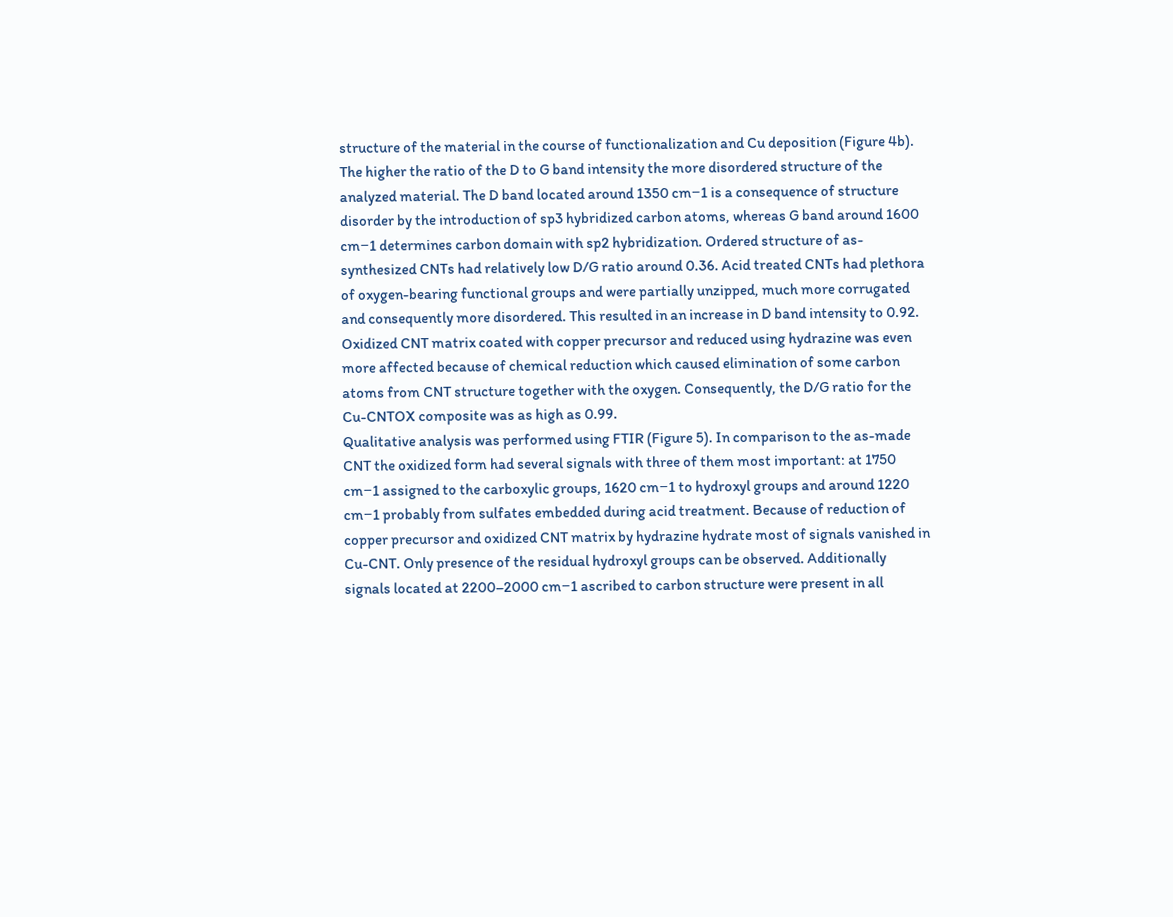structure of the material in the course of functionalization and Cu deposition (Figure 4b). The higher the ratio of the D to G band intensity the more disordered structure of the analyzed material. The D band located around 1350 cm−1 is a consequence of structure disorder by the introduction of sp3 hybridized carbon atoms, whereas G band around 1600 cm−1 determines carbon domain with sp2 hybridization. Ordered structure of as-synthesized CNTs had relatively low D/G ratio around 0.36. Acid treated CNTs had plethora of oxygen-bearing functional groups and were partially unzipped, much more corrugated and consequently more disordered. This resulted in an increase in D band intensity to 0.92. Oxidized CNT matrix coated with copper precursor and reduced using hydrazine was even more affected because of chemical reduction which caused elimination of some carbon atoms from CNT structure together with the oxygen. Consequently, the D/G ratio for the Cu-CNTOX composite was as high as 0.99.
Qualitative analysis was performed using FTIR (Figure 5). In comparison to the as-made CNT the oxidized form had several signals with three of them most important: at 1750 cm−1 assigned to the carboxylic groups, 1620 cm−1 to hydroxyl groups and around 1220 cm−1 probably from sulfates embedded during acid treatment. Because of reduction of copper precursor and oxidized CNT matrix by hydrazine hydrate most of signals vanished in Cu-CNT. Only presence of the residual hydroxyl groups can be observed. Additionally signals located at 2200–2000 cm−1 ascribed to carbon structure were present in all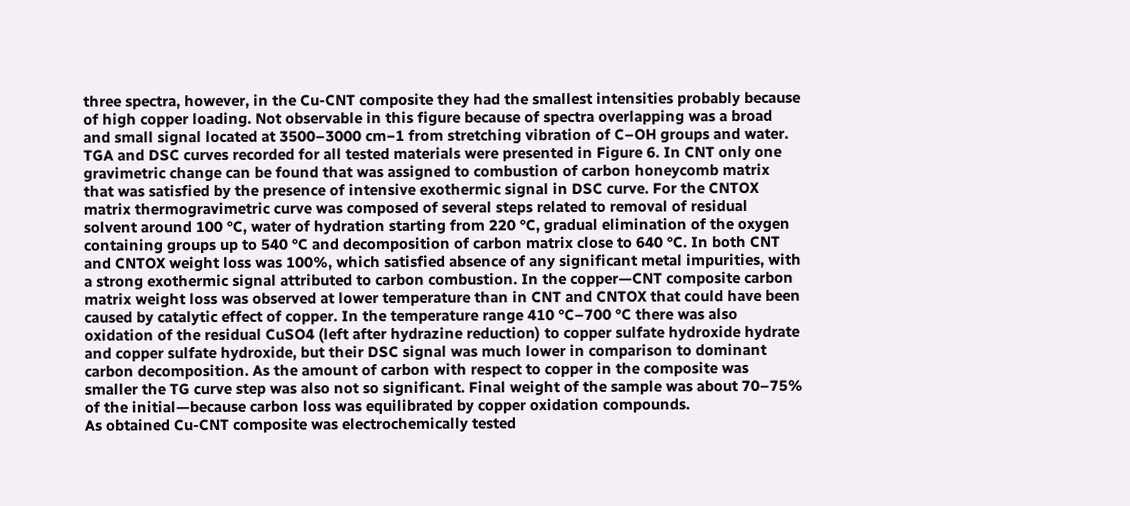three spectra, however, in the Cu-CNT composite they had the smallest intensities probably because of high copper loading. Not observable in this figure because of spectra overlapping was a broad and small signal located at 3500–3000 cm−1 from stretching vibration of C–OH groups and water.
TGA and DSC curves recorded for all tested materials were presented in Figure 6. In CNT only one gravimetric change can be found that was assigned to combustion of carbon honeycomb matrix that was satisfied by the presence of intensive exothermic signal in DSC curve. For the CNTOX matrix thermogravimetric curve was composed of several steps related to removal of residual solvent around 100 °C, water of hydration starting from 220 °C, gradual elimination of the oxygen containing groups up to 540 °C and decomposition of carbon matrix close to 640 °C. In both CNT and CNTOX weight loss was 100%, which satisfied absence of any significant metal impurities, with a strong exothermic signal attributed to carbon combustion. In the copper—CNT composite carbon matrix weight loss was observed at lower temperature than in CNT and CNTOX that could have been caused by catalytic effect of copper. In the temperature range 410 °C–700 °C there was also oxidation of the residual CuSO4 (left after hydrazine reduction) to copper sulfate hydroxide hydrate and copper sulfate hydroxide, but their DSC signal was much lower in comparison to dominant carbon decomposition. As the amount of carbon with respect to copper in the composite was smaller the TG curve step was also not so significant. Final weight of the sample was about 70–75% of the initial—because carbon loss was equilibrated by copper oxidation compounds.
As obtained Cu-CNT composite was electrochemically tested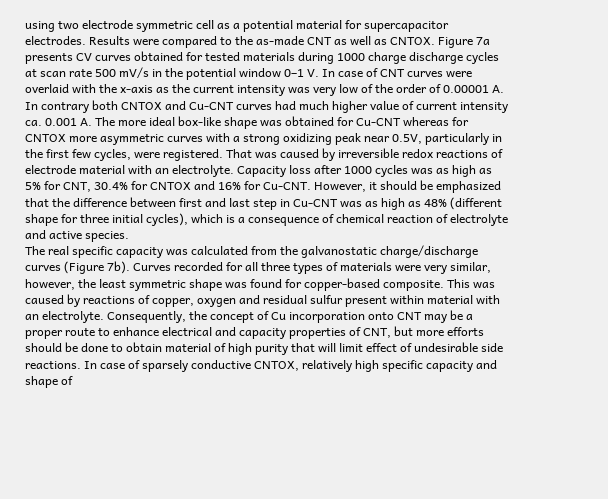using two electrode symmetric cell as a potential material for supercapacitor electrodes. Results were compared to the as-made CNT as well as CNTOX. Figure 7a presents CV curves obtained for tested materials during 1000 charge discharge cycles at scan rate 500 mV/s in the potential window 0–1 V. In case of CNT curves were overlaid with the x-axis as the current intensity was very low of the order of 0.00001 A. In contrary both CNTOX and Cu-CNT curves had much higher value of current intensity ca. 0.001 A. The more ideal box-like shape was obtained for Cu-CNT whereas for CNTOX more asymmetric curves with a strong oxidizing peak near 0.5V, particularly in the first few cycles, were registered. That was caused by irreversible redox reactions of electrode material with an electrolyte. Capacity loss after 1000 cycles was as high as 5% for CNT, 30.4% for CNTOX and 16% for Cu-CNT. However, it should be emphasized that the difference between first and last step in Cu-CNT was as high as 48% (different shape for three initial cycles), which is a consequence of chemical reaction of electrolyte and active species.
The real specific capacity was calculated from the galvanostatic charge/discharge curves (Figure 7b). Curves recorded for all three types of materials were very similar, however, the least symmetric shape was found for copper-based composite. This was caused by reactions of copper, oxygen and residual sulfur present within material with an electrolyte. Consequently, the concept of Cu incorporation onto CNT may be a proper route to enhance electrical and capacity properties of CNT, but more efforts should be done to obtain material of high purity that will limit effect of undesirable side reactions. In case of sparsely conductive CNTOX, relatively high specific capacity and shape of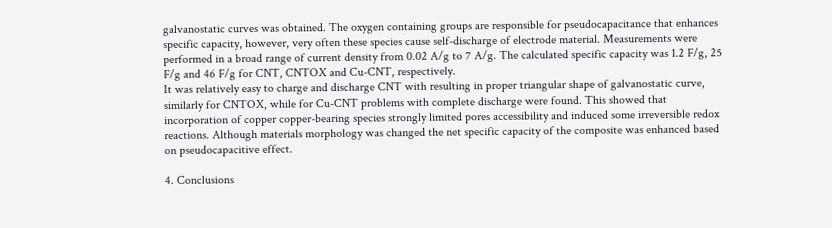galvanostatic curves was obtained. The oxygen containing groups are responsible for pseudocapacitance that enhances specific capacity, however, very often these species cause self-discharge of electrode material. Measurements were performed in a broad range of current density from 0.02 A/g to 7 A/g. The calculated specific capacity was 1.2 F/g, 25 F/g and 46 F/g for CNT, CNTOX and Cu-CNT, respectively.
It was relatively easy to charge and discharge CNT with resulting in proper triangular shape of galvanostatic curve, similarly for CNTOX, while for Cu-CNT problems with complete discharge were found. This showed that incorporation of copper copper-bearing species strongly limited pores accessibility and induced some irreversible redox reactions. Although materials morphology was changed the net specific capacity of the composite was enhanced based on pseudocapacitive effect.

4. Conclusions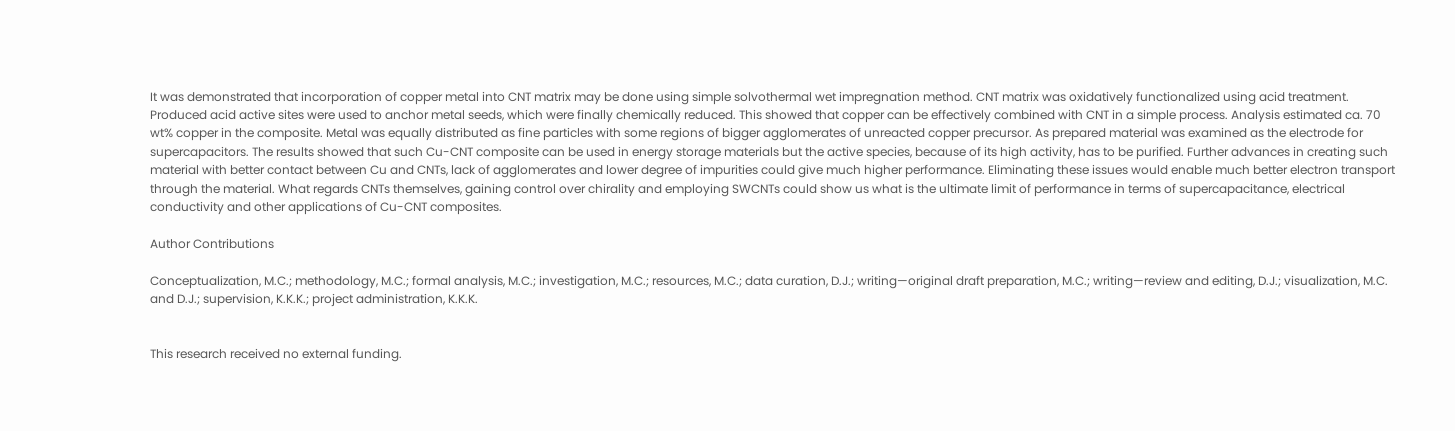It was demonstrated that incorporation of copper metal into CNT matrix may be done using simple solvothermal wet impregnation method. CNT matrix was oxidatively functionalized using acid treatment. Produced acid active sites were used to anchor metal seeds, which were finally chemically reduced. This showed that copper can be effectively combined with CNT in a simple process. Analysis estimated ca. 70 wt% copper in the composite. Metal was equally distributed as fine particles with some regions of bigger agglomerates of unreacted copper precursor. As prepared material was examined as the electrode for supercapacitors. The results showed that such Cu-CNT composite can be used in energy storage materials but the active species, because of its high activity, has to be purified. Further advances in creating such material with better contact between Cu and CNTs, lack of agglomerates and lower degree of impurities could give much higher performance. Eliminating these issues would enable much better electron transport through the material. What regards CNTs themselves, gaining control over chirality and employing SWCNTs could show us what is the ultimate limit of performance in terms of supercapacitance, electrical conductivity and other applications of Cu-CNT composites.

Author Contributions

Conceptualization, M.C.; methodology, M.C.; formal analysis, M.C.; investigation, M.C.; resources, M.C.; data curation, D.J.; writing—original draft preparation, M.C.; writing—review and editing, D.J.; visualization, M.C. and D.J.; supervision, K.K.K.; project administration, K.K.K.


This research received no external funding.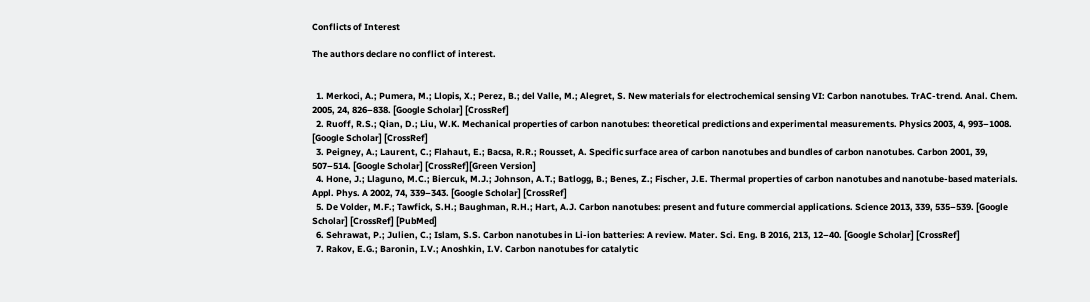Conflicts of Interest

The authors declare no conflict of interest.


  1. Merkoci, A.; Pumera, M.; Llopis, X.; Perez, B.; del Valle, M.; Alegret, S. New materials for electrochemical sensing VI: Carbon nanotubes. TrAC-trend. Anal. Chem. 2005, 24, 826–838. [Google Scholar] [CrossRef]
  2. Ruoff, R.S.; Qian, D.; Liu, W.K. Mechanical properties of carbon nanotubes: theoretical predictions and experimental measurements. Physics 2003, 4, 993–1008. [Google Scholar] [CrossRef]
  3. Peigney, A.; Laurent, C.; Flahaut, E.; Bacsa, R.R.; Rousset, A. Specific surface area of carbon nanotubes and bundles of carbon nanotubes. Carbon 2001, 39, 507–514. [Google Scholar] [CrossRef][Green Version]
  4. Hone, J.; Llaguno, M.C.; Biercuk, M.J.; Johnson, A.T.; Batlogg, B.; Benes, Z.; Fischer, J.E. Thermal properties of carbon nanotubes and nanotube-based materials. Appl. Phys. A 2002, 74, 339–343. [Google Scholar] [CrossRef]
  5. De Volder, M.F.; Tawfick, S.H.; Baughman, R.H.; Hart, A.J. Carbon nanotubes: present and future commercial applications. Science 2013, 339, 535–539. [Google Scholar] [CrossRef] [PubMed]
  6. Sehrawat, P.; Julien, C.; Islam, S.S. Carbon nanotubes in Li-ion batteries: A review. Mater. Sci. Eng. B 2016, 213, 12–40. [Google Scholar] [CrossRef]
  7. Rakov, E.G.; Baronin, I.V.; Anoshkin, I.V. Carbon nanotubes for catalytic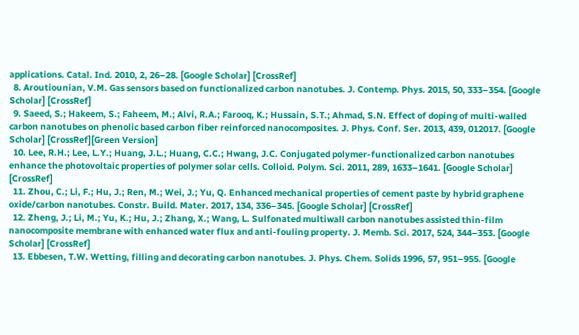applications. Catal. Ind. 2010, 2, 26–28. [Google Scholar] [CrossRef]
  8. Aroutiounian, V.M. Gas sensors based on functionalized carbon nanotubes. J. Contemp. Phys. 2015, 50, 333–354. [Google Scholar] [CrossRef]
  9. Saeed, S.; Hakeem, S.; Faheem, M.; Alvi, R.A.; Farooq, K.; Hussain, S.T.; Ahmad, S.N. Effect of doping of multi-walled carbon nanotubes on phenolic based carbon fiber reinforced nanocomposites. J. Phys. Conf. Ser. 2013, 439, 012017. [Google Scholar] [CrossRef][Green Version]
  10. Lee, R.H.; Lee, L.Y.; Huang, J.L.; Huang, C.C.; Hwang, J.C. Conjugated polymer-functionalized carbon nanotubes enhance the photovoltaic properties of polymer solar cells. Colloid. Polym. Sci. 2011, 289, 1633–1641. [Google Scholar] [CrossRef]
  11. Zhou, C.; Li, F.; Hu, J.; Ren, M.; Wei, J.; Yu, Q. Enhanced mechanical properties of cement paste by hybrid graphene oxide/carbon nanotubes. Constr. Build. Mater. 2017, 134, 336–345. [Google Scholar] [CrossRef]
  12. Zheng, J.; Li, M.; Yu, K.; Hu, J.; Zhang, X.; Wang, L. Sulfonated multiwall carbon nanotubes assisted thin-film nanocomposite membrane with enhanced water flux and anti-fouling property. J. Memb. Sci. 2017, 524, 344–353. [Google Scholar] [CrossRef]
  13. Ebbesen, T.W. Wetting, filling and decorating carbon nanotubes. J. Phys. Chem. Solids 1996, 57, 951–955. [Google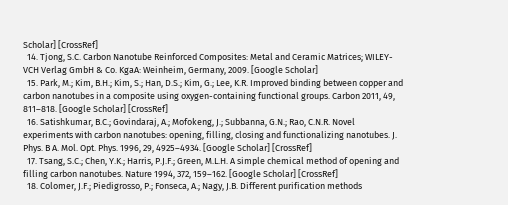Scholar] [CrossRef]
  14. Tjong, S.C. Carbon Nanotube Reinforced Composites: Metal and Ceramic Matrices; WILEY-VCH Verlag GmbH & Co. KgaA: Weinheim, Germany, 2009. [Google Scholar]
  15. Park, M.; Kim, B.H.; Kim, S.; Han, D.S.; Kim, G.; Lee, K.R. Improved binding between copper and carbon nanotubes in a composite using oxygen-containing functional groups. Carbon 2011, 49, 811–818. [Google Scholar] [CrossRef]
  16. Satishkumar, B.C.; Govindaraj, A.; Mofokeng, J.; Subbanna, G.N.; Rao, C.N.R. Novel experiments with carbon nanotubes: opening, filling, closing and functionalizing nanotubes. J. Phys. B A. Mol. Opt. Phys. 1996, 29, 4925–4934. [Google Scholar] [CrossRef]
  17. Tsang, S.C.; Chen, Y.K.; Harris, P.J.F.; Green, M.L.H. A simple chemical method of opening and filling carbon nanotubes. Nature 1994, 372, 159–162. [Google Scholar] [CrossRef]
  18. Colomer, J.F.; Piedigrosso, P.; Fonseca, A.; Nagy, J.B. Different purification methods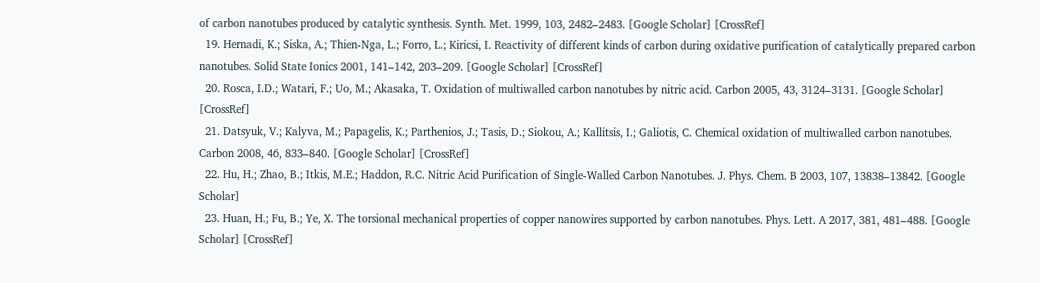of carbon nanotubes produced by catalytic synthesis. Synth. Met. 1999, 103, 2482–2483. [Google Scholar] [CrossRef]
  19. Hernadi, K.; Siska, A.; Thien-Nga, L.; Forro, L.; Kiricsi, I. Reactivity of different kinds of carbon during oxidative purification of catalytically prepared carbon nanotubes. Solid State Ionics 2001, 141–142, 203–209. [Google Scholar] [CrossRef]
  20. Rosca, I.D.; Watari, F.; Uo, M.; Akasaka, T. Oxidation of multiwalled carbon nanotubes by nitric acid. Carbon 2005, 43, 3124–3131. [Google Scholar] [CrossRef]
  21. Datsyuk, V.; Kalyva, M.; Papagelis, K.; Parthenios, J.; Tasis, D.; Siokou, A.; Kallitsis, I.; Galiotis, C. Chemical oxidation of multiwalled carbon nanotubes. Carbon 2008, 46, 833–840. [Google Scholar] [CrossRef]
  22. Hu, H.; Zhao, B.; Itkis, M.E.; Haddon, R.C. Nitric Acid Purification of Single-Walled Carbon Nanotubes. J. Phys. Chem. B 2003, 107, 13838–13842. [Google Scholar]
  23. Huan, H.; Fu, B.; Ye, X. The torsional mechanical properties of copper nanowires supported by carbon nanotubes. Phys. Lett. A 2017, 381, 481–488. [Google Scholar] [CrossRef]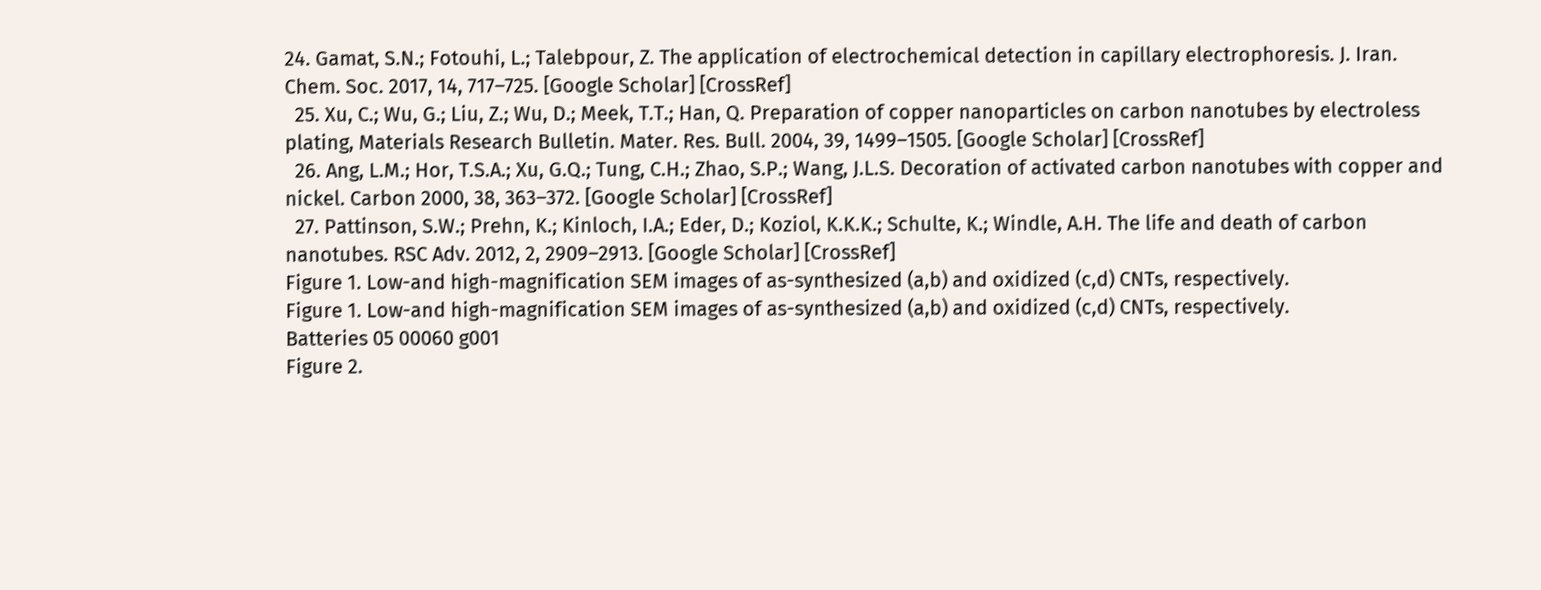24. Gamat, S.N.; Fotouhi, L.; Talebpour, Z. The application of electrochemical detection in capillary electrophoresis. J. Iran. Chem. Soc. 2017, 14, 717–725. [Google Scholar] [CrossRef]
  25. Xu, C.; Wu, G.; Liu, Z.; Wu, D.; Meek, T.T.; Han, Q. Preparation of copper nanoparticles on carbon nanotubes by electroless plating, Materials Research Bulletin. Mater. Res. Bull. 2004, 39, 1499–1505. [Google Scholar] [CrossRef]
  26. Ang, L.M.; Hor, T.S.A.; Xu, G.Q.; Tung, C.H.; Zhao, S.P.; Wang, J.L.S. Decoration of activated carbon nanotubes with copper and nickel. Carbon 2000, 38, 363–372. [Google Scholar] [CrossRef]
  27. Pattinson, S.W.; Prehn, K.; Kinloch, I.A.; Eder, D.; Koziol, K.K.K.; Schulte, K.; Windle, A.H. The life and death of carbon nanotubes. RSC Adv. 2012, 2, 2909–2913. [Google Scholar] [CrossRef]
Figure 1. Low-and high-magnification SEM images of as-synthesized (a,b) and oxidized (c,d) CNTs, respectively.
Figure 1. Low-and high-magnification SEM images of as-synthesized (a,b) and oxidized (c,d) CNTs, respectively.
Batteries 05 00060 g001
Figure 2.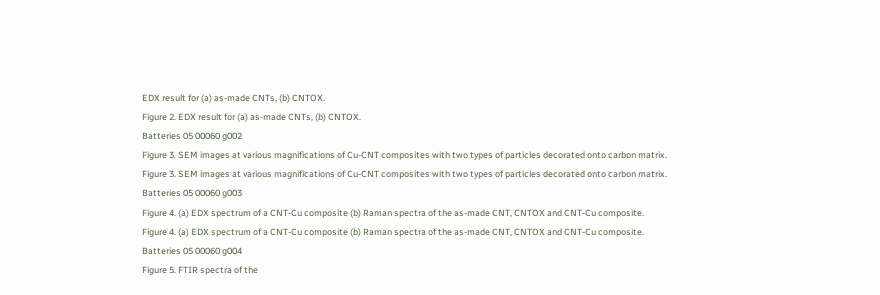EDX result for (a) as-made CNTs, (b) CNTOX.
Figure 2. EDX result for (a) as-made CNTs, (b) CNTOX.
Batteries 05 00060 g002
Figure 3. SEM images at various magnifications of Cu-CNT composites with two types of particles decorated onto carbon matrix.
Figure 3. SEM images at various magnifications of Cu-CNT composites with two types of particles decorated onto carbon matrix.
Batteries 05 00060 g003
Figure 4. (a) EDX spectrum of a CNT-Cu composite (b) Raman spectra of the as-made CNT, CNTOX and CNT-Cu composite.
Figure 4. (a) EDX spectrum of a CNT-Cu composite (b) Raman spectra of the as-made CNT, CNTOX and CNT-Cu composite.
Batteries 05 00060 g004
Figure 5. FTIR spectra of the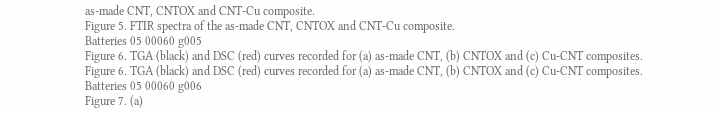as-made CNT, CNTOX and CNT-Cu composite.
Figure 5. FTIR spectra of the as-made CNT, CNTOX and CNT-Cu composite.
Batteries 05 00060 g005
Figure 6. TGA (black) and DSC (red) curves recorded for (a) as-made CNT, (b) CNTOX and (c) Cu-CNT composites.
Figure 6. TGA (black) and DSC (red) curves recorded for (a) as-made CNT, (b) CNTOX and (c) Cu-CNT composites.
Batteries 05 00060 g006
Figure 7. (a)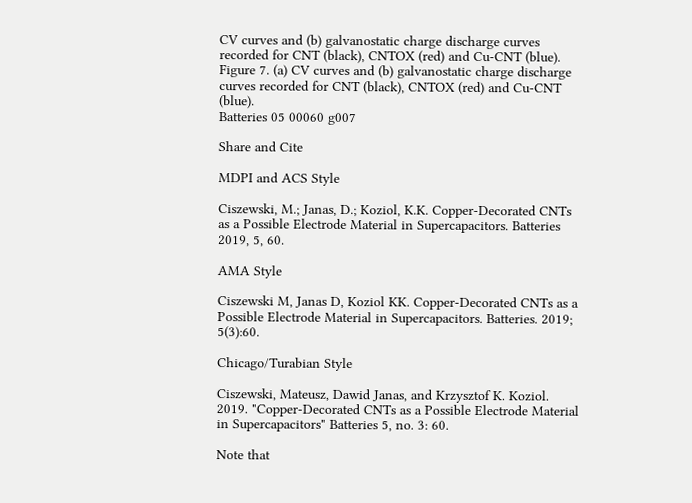CV curves and (b) galvanostatic charge discharge curves recorded for CNT (black), CNTOX (red) and Cu-CNT (blue).
Figure 7. (a) CV curves and (b) galvanostatic charge discharge curves recorded for CNT (black), CNTOX (red) and Cu-CNT (blue).
Batteries 05 00060 g007

Share and Cite

MDPI and ACS Style

Ciszewski, M.; Janas, D.; Koziol, K.K. Copper-Decorated CNTs as a Possible Electrode Material in Supercapacitors. Batteries 2019, 5, 60.

AMA Style

Ciszewski M, Janas D, Koziol KK. Copper-Decorated CNTs as a Possible Electrode Material in Supercapacitors. Batteries. 2019; 5(3):60.

Chicago/Turabian Style

Ciszewski, Mateusz, Dawid Janas, and Krzysztof K. Koziol. 2019. "Copper-Decorated CNTs as a Possible Electrode Material in Supercapacitors" Batteries 5, no. 3: 60.

Note that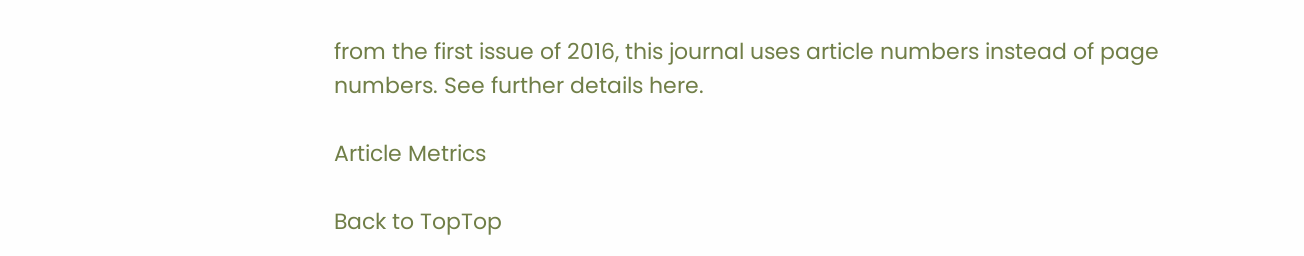from the first issue of 2016, this journal uses article numbers instead of page numbers. See further details here.

Article Metrics

Back to TopTop